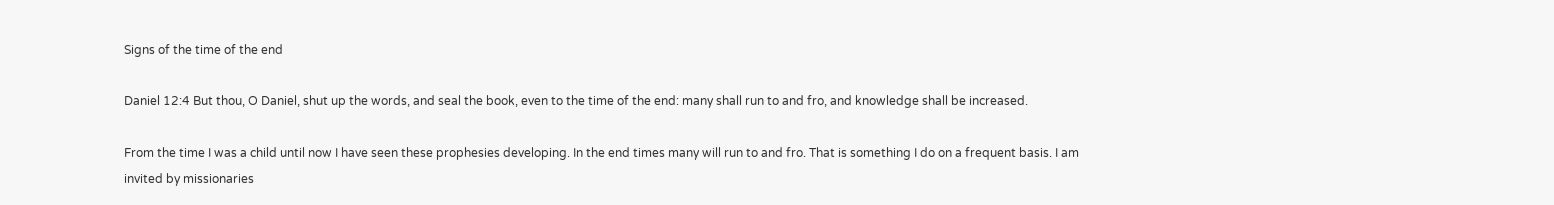Signs of the time of the end

Daniel 12:4 But thou, O Daniel, shut up the words, and seal the book, even to the time of the end: many shall run to and fro, and knowledge shall be increased.

From the time I was a child until now I have seen these prophesies developing. In the end times many will run to and fro. That is something I do on a frequent basis. I am invited by missionaries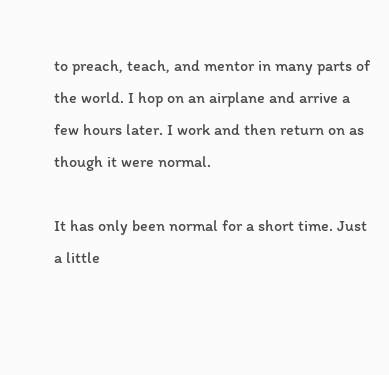to preach, teach, and mentor in many parts of the world. I hop on an airplane and arrive a few hours later. I work and then return on as though it were normal.

It has only been normal for a short time. Just a little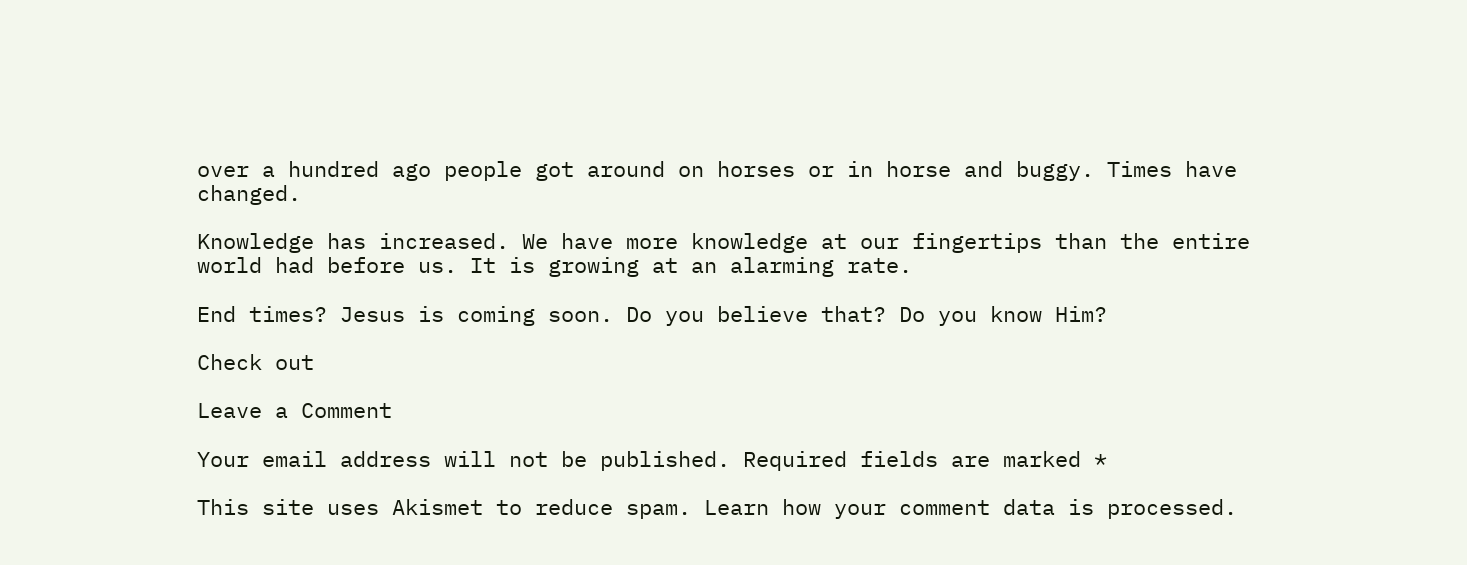over a hundred ago people got around on horses or in horse and buggy. Times have changed.

Knowledge has increased. We have more knowledge at our fingertips than the entire world had before us. It is growing at an alarming rate.

End times? Jesus is coming soon. Do you believe that? Do you know Him?

Check out

Leave a Comment

Your email address will not be published. Required fields are marked *

This site uses Akismet to reduce spam. Learn how your comment data is processed.